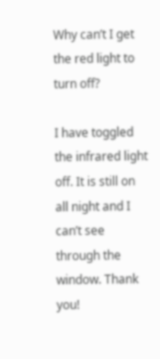Why can’t I get the red light to turn off?

I have toggled the infrared light off. It is still on all night and I can’t see through the window. Thank you!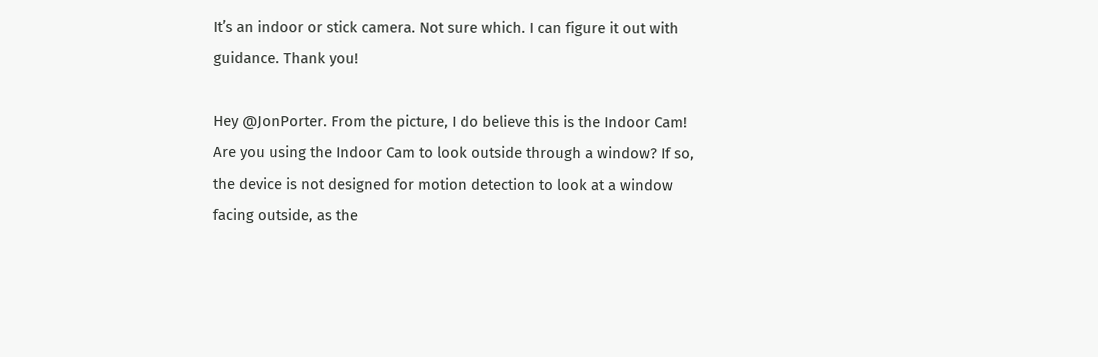It’s an indoor or stick camera. Not sure which. I can figure it out with guidance. Thank you!

Hey @JonPorter. From the picture, I do believe this is the Indoor Cam! Are you using the Indoor Cam to look outside through a window? If so, the device is not designed for motion detection to look at a window facing outside, as the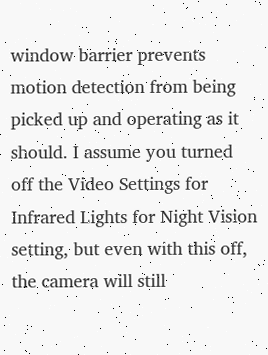window barrier prevents motion detection from being picked up and operating as it should. I assume you turned off the Video Settings for Infrared Lights for Night Vision setting, but even with this off, the camera will still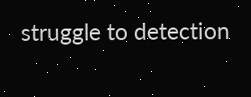struggle to detection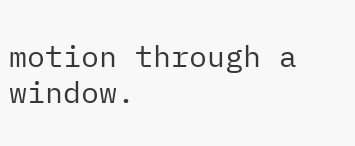motion through a window.